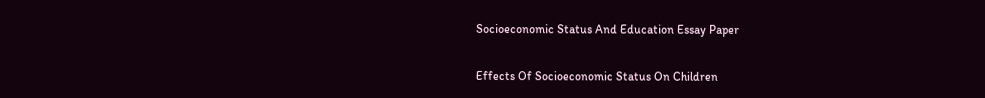Socioeconomic Status And Education Essay Paper

Effects Of Socioeconomic Status On Children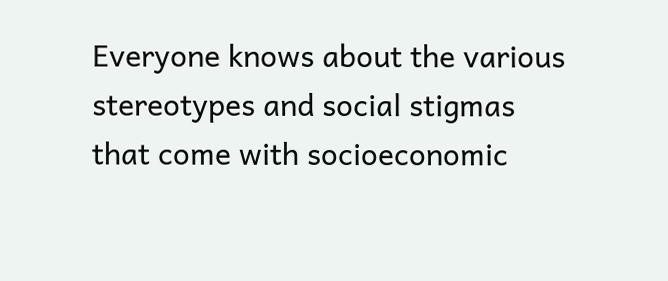Everyone knows about the various stereotypes and social stigmas that come with socioeconomic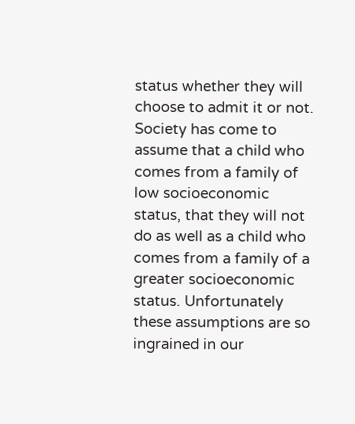status whether they will choose to admit it or not. Society has come to assume that a child who comes from a family of low socioeconomic status, that they will not do as well as a child who comes from a family of a greater socioeconomic status. Unfortunately these assumptions are so ingrained in our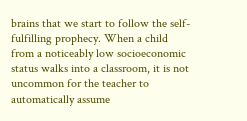brains that we start to follow the self-fulfilling prophecy. When a child from a noticeably low socioeconomic status walks into a classroom, it is not uncommon for the teacher to automatically assume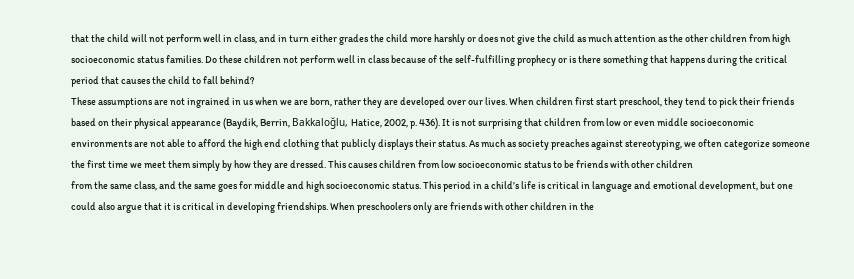that the child will not perform well in class, and in turn either grades the child more harshly or does not give the child as much attention as the other children from high socioeconomic status families. Do these children not perform well in class because of the self-fulfilling prophecy or is there something that happens during the critical period that causes the child to fall behind?
These assumptions are not ingrained in us when we are born, rather they are developed over our lives. When children first start preschool, they tend to pick their friends based on their physical appearance (Baydik, Berrin, Bakkaloğlu, Hatice, 2002, p. 436). It is not surprising that children from low or even middle socioeconomic environments are not able to afford the high end clothing that publicly displays their status. As much as society preaches against stereotyping, we often categorize someone the first time we meet them simply by how they are dressed. This causes children from low socioeconomic status to be friends with other children
from the same class, and the same goes for middle and high socioeconomic status. This period in a child’s life is critical in language and emotional development, but one could also argue that it is critical in developing friendships. When preschoolers only are friends with other children in the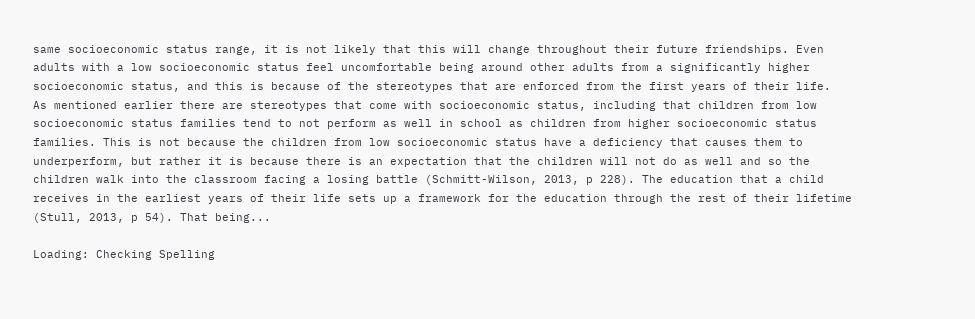same socioeconomic status range, it is not likely that this will change throughout their future friendships. Even adults with a low socioeconomic status feel uncomfortable being around other adults from a significantly higher socioeconomic status, and this is because of the stereotypes that are enforced from the first years of their life.
As mentioned earlier there are stereotypes that come with socioeconomic status, including that children from low socioeconomic status families tend to not perform as well in school as children from higher socioeconomic status families. This is not because the children from low socioeconomic status have a deficiency that causes them to underperform, but rather it is because there is an expectation that the children will not do as well and so the children walk into the classroom facing a losing battle (Schmitt-Wilson, 2013, p 228). The education that a child receives in the earliest years of their life sets up a framework for the education through the rest of their lifetime (Stull, 2013, p 54). That being...

Loading: Checking Spelling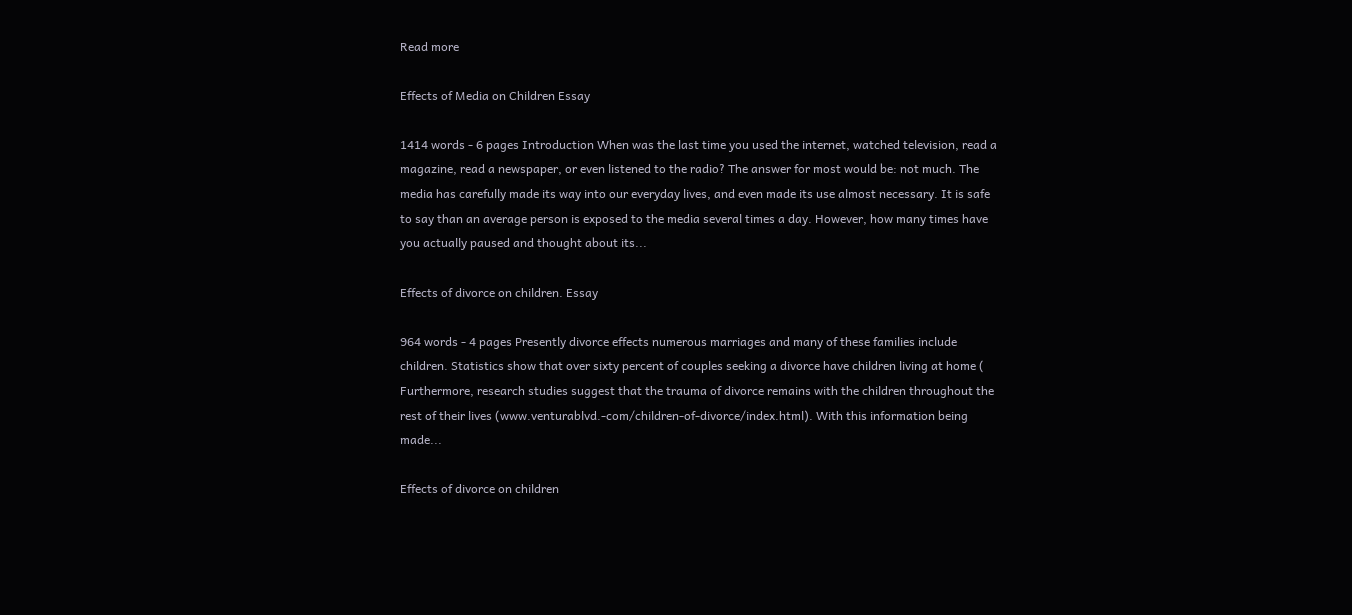Read more

Effects of Media on Children Essay

1414 words - 6 pages Introduction When was the last time you used the internet, watched television, read a magazine, read a newspaper, or even listened to the radio? The answer for most would be: not much. The media has carefully made its way into our everyday lives, and even made its use almost necessary. It is safe to say than an average person is exposed to the media several times a day. However, how many times have you actually paused and thought about its...

Effects of divorce on children. Essay

964 words - 4 pages Presently divorce effects numerous marriages and many of these families include children. Statistics show that over sixty percent of couples seeking a divorce have children living at home ( Furthermore, research studies suggest that the trauma of divorce remains with the children throughout the rest of their lives (www.venturablvd.-com/children-of-divorce/index.html). With this information being made...

Effects of divorce on children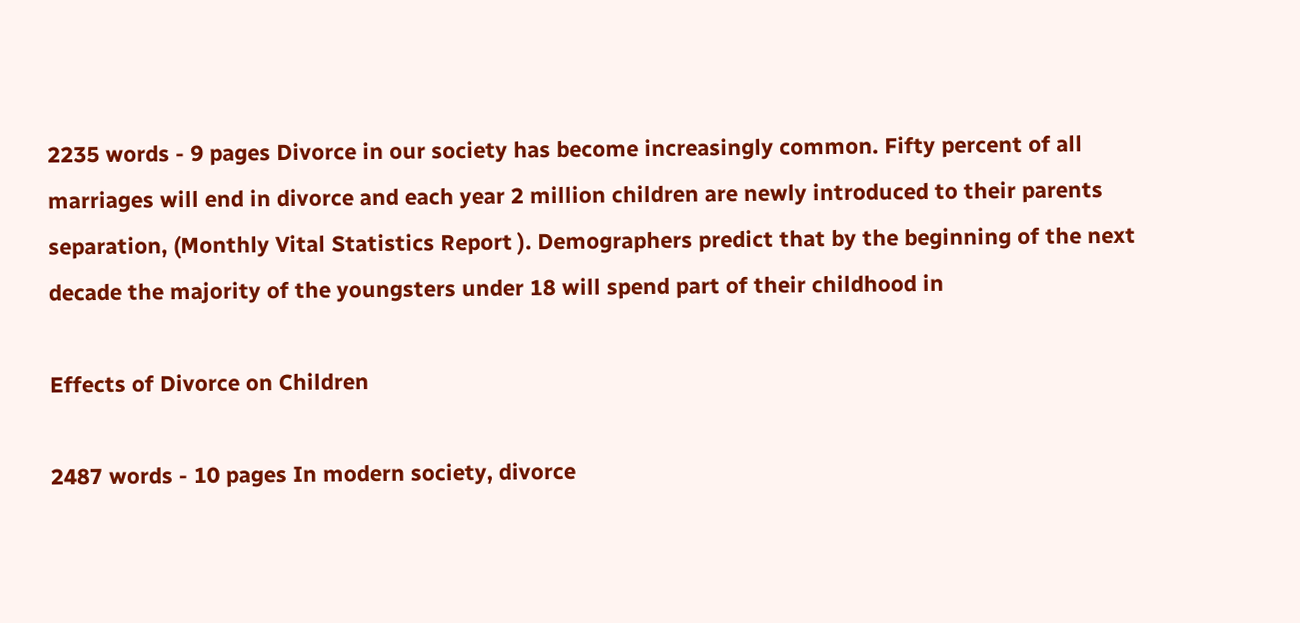2235 words - 9 pages Divorce in our society has become increasingly common. Fifty percent of all marriages will end in divorce and each year 2 million children are newly introduced to their parents separation, (Monthly Vital Statistics Report ). Demographers predict that by the beginning of the next decade the majority of the youngsters under 18 will spend part of their childhood in

Effects of Divorce on Children

2487 words - 10 pages In modern society, divorce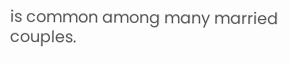is common among many married couples.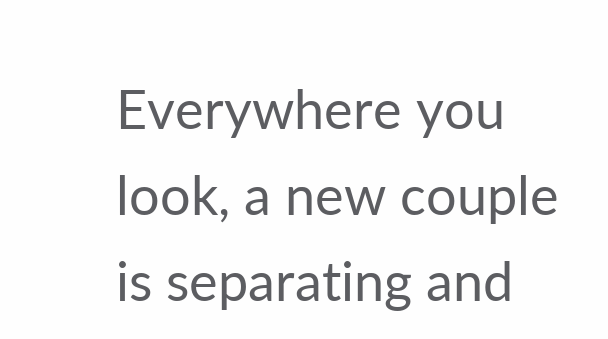Everywhere you look, a new couple is separating and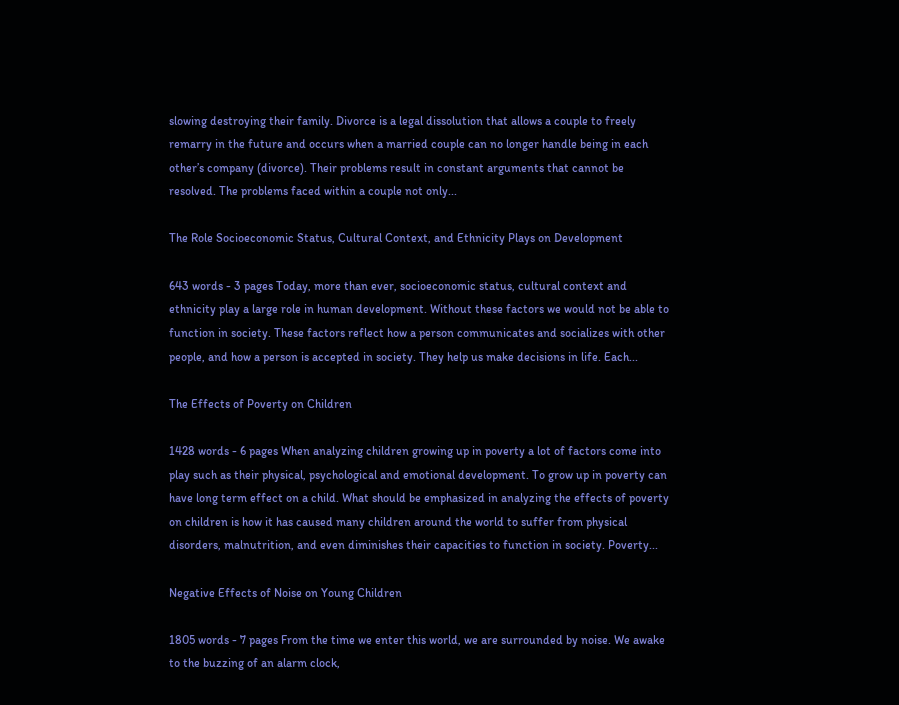slowing destroying their family. Divorce is a legal dissolution that allows a couple to freely remarry in the future and occurs when a married couple can no longer handle being in each other’s company (divorce). Their problems result in constant arguments that cannot be resolved. The problems faced within a couple not only...

The Role Socioeconomic Status, Cultural Context, and Ethnicity Plays on Development

643 words - 3 pages Today, more than ever, socioeconomic status, cultural context and ethnicity play a large role in human development. Without these factors we would not be able to function in society. These factors reflect how a person communicates and socializes with other people, and how a person is accepted in society. They help us make decisions in life. Each...

The Effects of Poverty on Children

1428 words - 6 pages When analyzing children growing up in poverty a lot of factors come into play such as their physical, psychological and emotional development. To grow up in poverty can have long term effect on a child. What should be emphasized in analyzing the effects of poverty on children is how it has caused many children around the world to suffer from physical disorders, malnutrition, and even diminishes their capacities to function in society. Poverty...

Negative Effects of Noise on Young Children

1805 words - 7 pages From the time we enter this world, we are surrounded by noise. We awake to the buzzing of an alarm clock,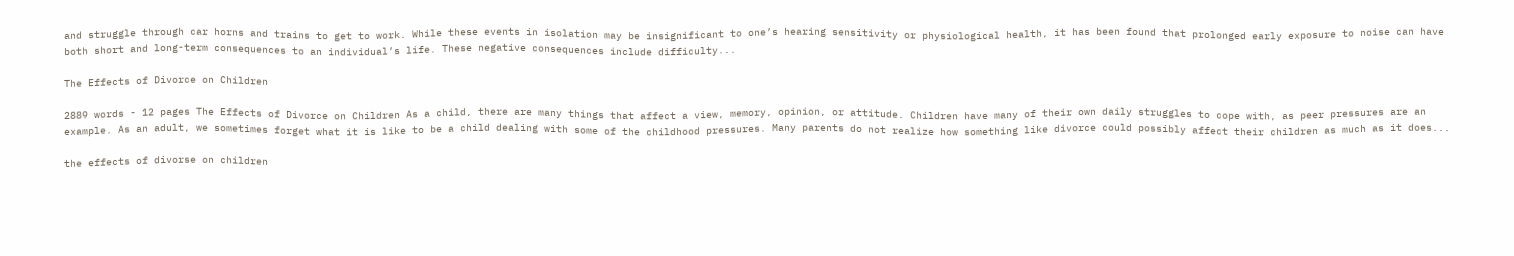and struggle through car horns and trains to get to work. While these events in isolation may be insignificant to one’s hearing sensitivity or physiological health, it has been found that prolonged early exposure to noise can have both short and long-term consequences to an individual’s life. These negative consequences include difficulty...

The Effects of Divorce on Children

2889 words - 12 pages The Effects of Divorce on Children As a child, there are many things that affect a view, memory, opinion, or attitude. Children have many of their own daily struggles to cope with, as peer pressures are an example. As an adult, we sometimes forget what it is like to be a child dealing with some of the childhood pressures. Many parents do not realize how something like divorce could possibly affect their children as much as it does...

the effects of divorse on children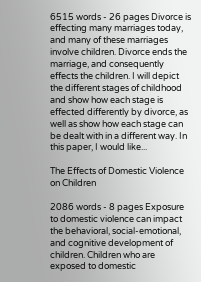6515 words - 26 pages Divorce is effecting many marriages today, and many of these marriages involve children. Divorce ends the marriage, and consequently effects the children. I will depict the different stages of childhood and show how each stage is effected differently by divorce, as well as show how each stage can be dealt with in a different way. In this paper, I would like...

The Effects of Domestic Violence on Children

2086 words - 8 pages Exposure to domestic violence can impact the behavioral, social-emotional, and cognitive development of children. Children who are exposed to domestic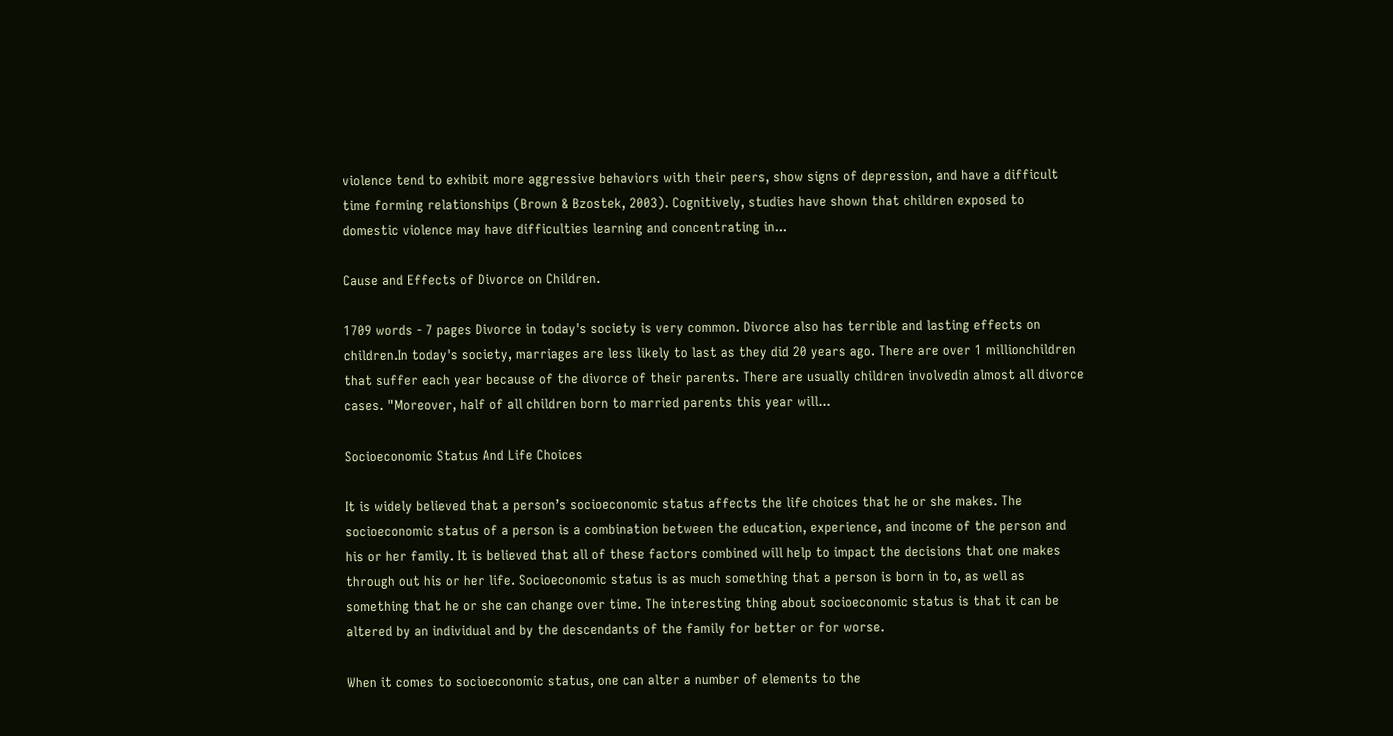violence tend to exhibit more aggressive behaviors with their peers, show signs of depression, and have a difficult time forming relationships (Brown & Bzostek, 2003). Cognitively, studies have shown that children exposed to domestic violence may have difficulties learning and concentrating in...

Cause and Effects of Divorce on Children.

1709 words - 7 pages Divorce in today's society is very common. Divorce also has terrible and lasting effects on children.In today's society, marriages are less likely to last as they did 20 years ago. There are over 1 millionchildren that suffer each year because of the divorce of their parents. There are usually children involvedin almost all divorce cases. "Moreover, half of all children born to married parents this year will...

Socioeconomic Status And Life Choices

It is widely believed that a person’s socioeconomic status affects the life choices that he or she makes. The socioeconomic status of a person is a combination between the education, experience, and income of the person and his or her family. It is believed that all of these factors combined will help to impact the decisions that one makes through out his or her life. Socioeconomic status is as much something that a person is born in to, as well as something that he or she can change over time. The interesting thing about socioeconomic status is that it can be altered by an individual and by the descendants of the family for better or for worse.

When it comes to socioeconomic status, one can alter a number of elements to the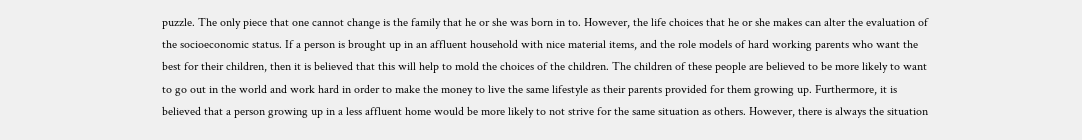puzzle. The only piece that one cannot change is the family that he or she was born in to. However, the life choices that he or she makes can alter the evaluation of the socioeconomic status. If a person is brought up in an affluent household with nice material items, and the role models of hard working parents who want the best for their children, then it is believed that this will help to mold the choices of the children. The children of these people are believed to be more likely to want to go out in the world and work hard in order to make the money to live the same lifestyle as their parents provided for them growing up. Furthermore, it is believed that a person growing up in a less affluent home would be more likely to not strive for the same situation as others. However, there is always the situation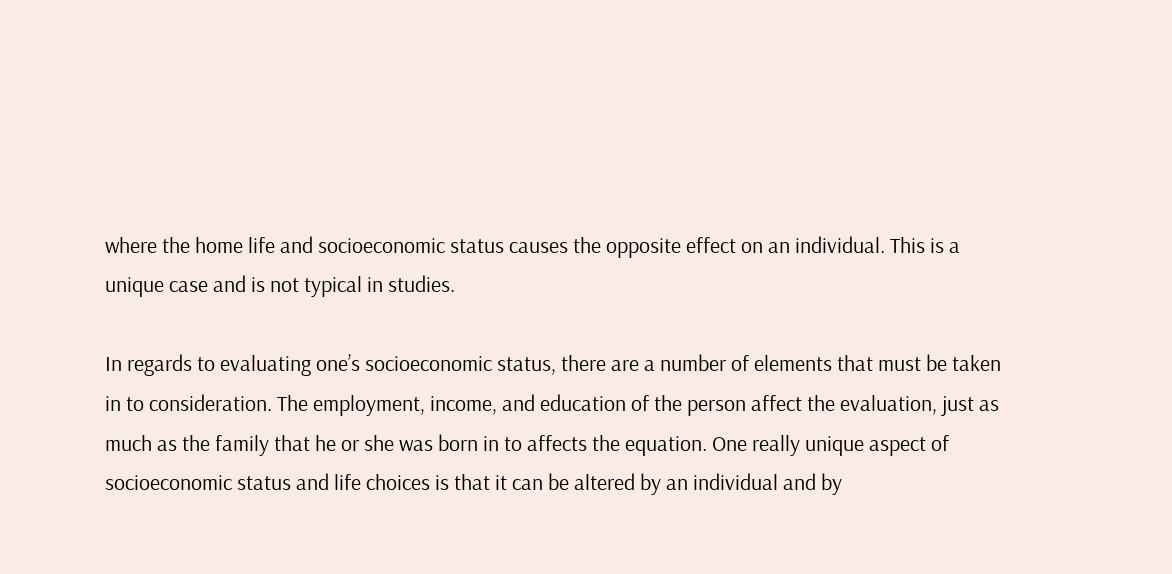where the home life and socioeconomic status causes the opposite effect on an individual. This is a unique case and is not typical in studies.

In regards to evaluating one’s socioeconomic status, there are a number of elements that must be taken in to consideration. The employment, income, and education of the person affect the evaluation, just as much as the family that he or she was born in to affects the equation. One really unique aspect of socioeconomic status and life choices is that it can be altered by an individual and by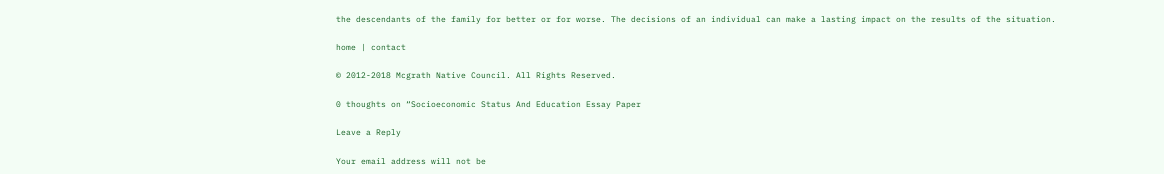the descendants of the family for better or for worse. The decisions of an individual can make a lasting impact on the results of the situation.

home | contact

© 2012-2018 Mcgrath Native Council. All Rights Reserved.

0 thoughts on “Socioeconomic Status And Education Essay Paper

Leave a Reply

Your email address will not be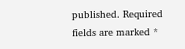published. Required fields are marked *